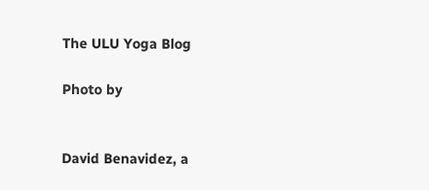The ULU Yoga Blog

Photo by


David Benavidez, a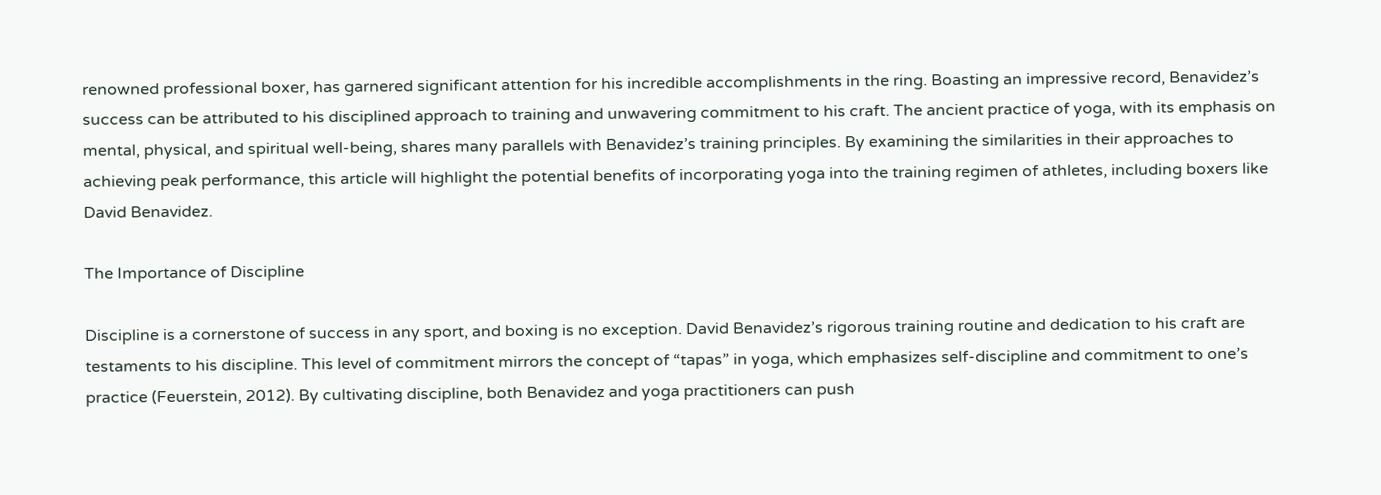renowned professional boxer, has garnered significant attention for his incredible accomplishments in the ring. Boasting an impressive record, Benavidez’s success can be attributed to his disciplined approach to training and unwavering commitment to his craft. The ancient practice of yoga, with its emphasis on mental, physical, and spiritual well-being, shares many parallels with Benavidez’s training principles. By examining the similarities in their approaches to achieving peak performance, this article will highlight the potential benefits of incorporating yoga into the training regimen of athletes, including boxers like David Benavidez.

The Importance of Discipline

Discipline is a cornerstone of success in any sport, and boxing is no exception. David Benavidez’s rigorous training routine and dedication to his craft are testaments to his discipline. This level of commitment mirrors the concept of “tapas” in yoga, which emphasizes self-discipline and commitment to one’s practice (Feuerstein, 2012). By cultivating discipline, both Benavidez and yoga practitioners can push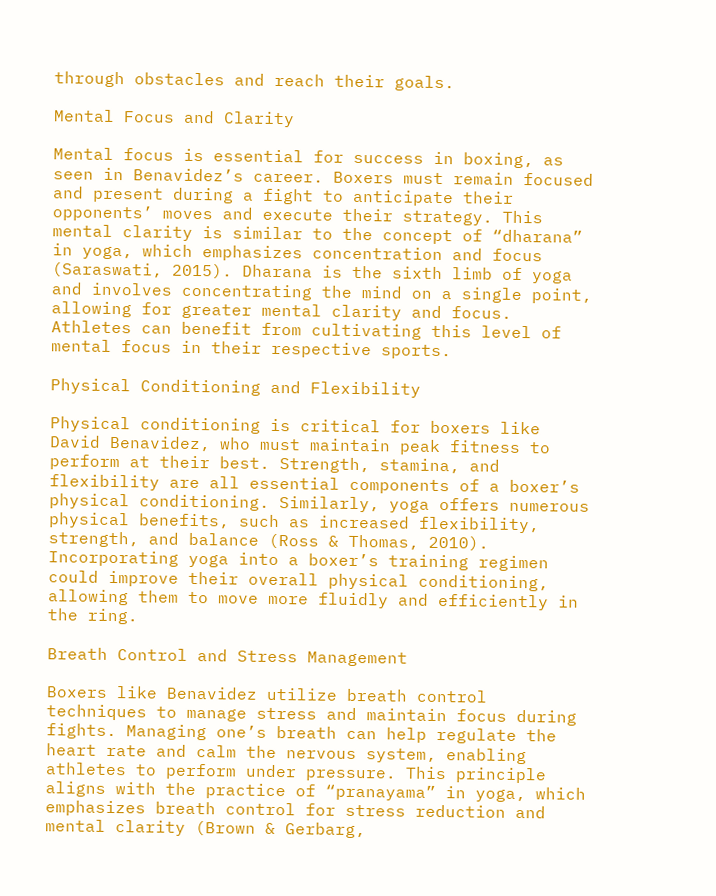through obstacles and reach their goals.

Mental Focus and Clarity

Mental focus is essential for success in boxing, as seen in Benavidez’s career. Boxers must remain focused and present during a fight to anticipate their opponents’ moves and execute their strategy. This mental clarity is similar to the concept of “dharana” in yoga, which emphasizes concentration and focus (Saraswati, 2015). Dharana is the sixth limb of yoga and involves concentrating the mind on a single point, allowing for greater mental clarity and focus. Athletes can benefit from cultivating this level of mental focus in their respective sports.

Physical Conditioning and Flexibility

Physical conditioning is critical for boxers like David Benavidez, who must maintain peak fitness to perform at their best. Strength, stamina, and flexibility are all essential components of a boxer’s physical conditioning. Similarly, yoga offers numerous physical benefits, such as increased flexibility, strength, and balance (Ross & Thomas, 2010). Incorporating yoga into a boxer’s training regimen could improve their overall physical conditioning, allowing them to move more fluidly and efficiently in the ring.

Breath Control and Stress Management

Boxers like Benavidez utilize breath control techniques to manage stress and maintain focus during fights. Managing one’s breath can help regulate the heart rate and calm the nervous system, enabling athletes to perform under pressure. This principle aligns with the practice of “pranayama” in yoga, which emphasizes breath control for stress reduction and mental clarity (Brown & Gerbarg,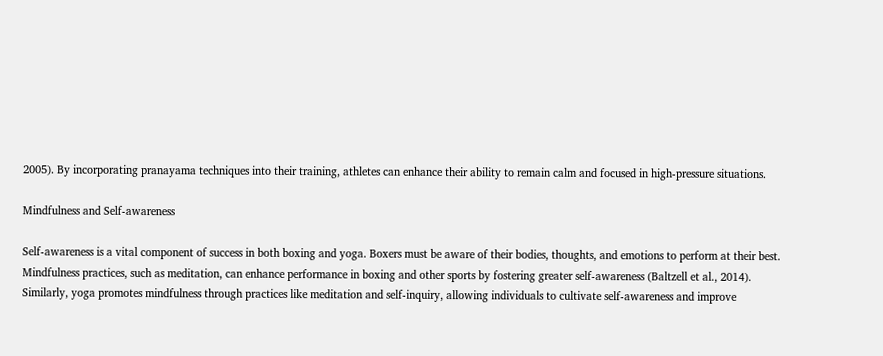2005). By incorporating pranayama techniques into their training, athletes can enhance their ability to remain calm and focused in high-pressure situations.

Mindfulness and Self-awareness

Self-awareness is a vital component of success in both boxing and yoga. Boxers must be aware of their bodies, thoughts, and emotions to perform at their best. Mindfulness practices, such as meditation, can enhance performance in boxing and other sports by fostering greater self-awareness (Baltzell et al., 2014). Similarly, yoga promotes mindfulness through practices like meditation and self-inquiry, allowing individuals to cultivate self-awareness and improve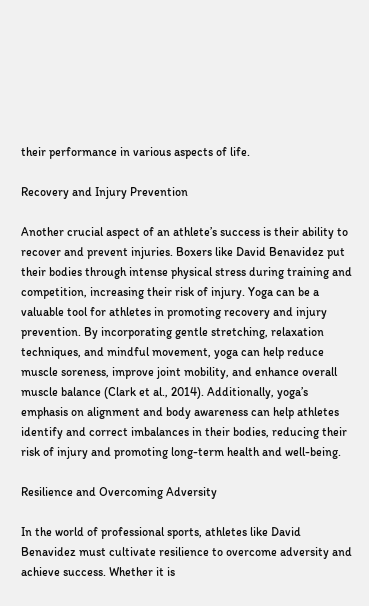their performance in various aspects of life.

Recovery and Injury Prevention

Another crucial aspect of an athlete’s success is their ability to recover and prevent injuries. Boxers like David Benavidez put their bodies through intense physical stress during training and competition, increasing their risk of injury. Yoga can be a valuable tool for athletes in promoting recovery and injury prevention. By incorporating gentle stretching, relaxation techniques, and mindful movement, yoga can help reduce muscle soreness, improve joint mobility, and enhance overall muscle balance (Clark et al., 2014). Additionally, yoga’s emphasis on alignment and body awareness can help athletes identify and correct imbalances in their bodies, reducing their risk of injury and promoting long-term health and well-being.

Resilience and Overcoming Adversity

In the world of professional sports, athletes like David Benavidez must cultivate resilience to overcome adversity and achieve success. Whether it is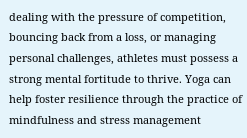dealing with the pressure of competition, bouncing back from a loss, or managing personal challenges, athletes must possess a strong mental fortitude to thrive. Yoga can help foster resilience through the practice of mindfulness and stress management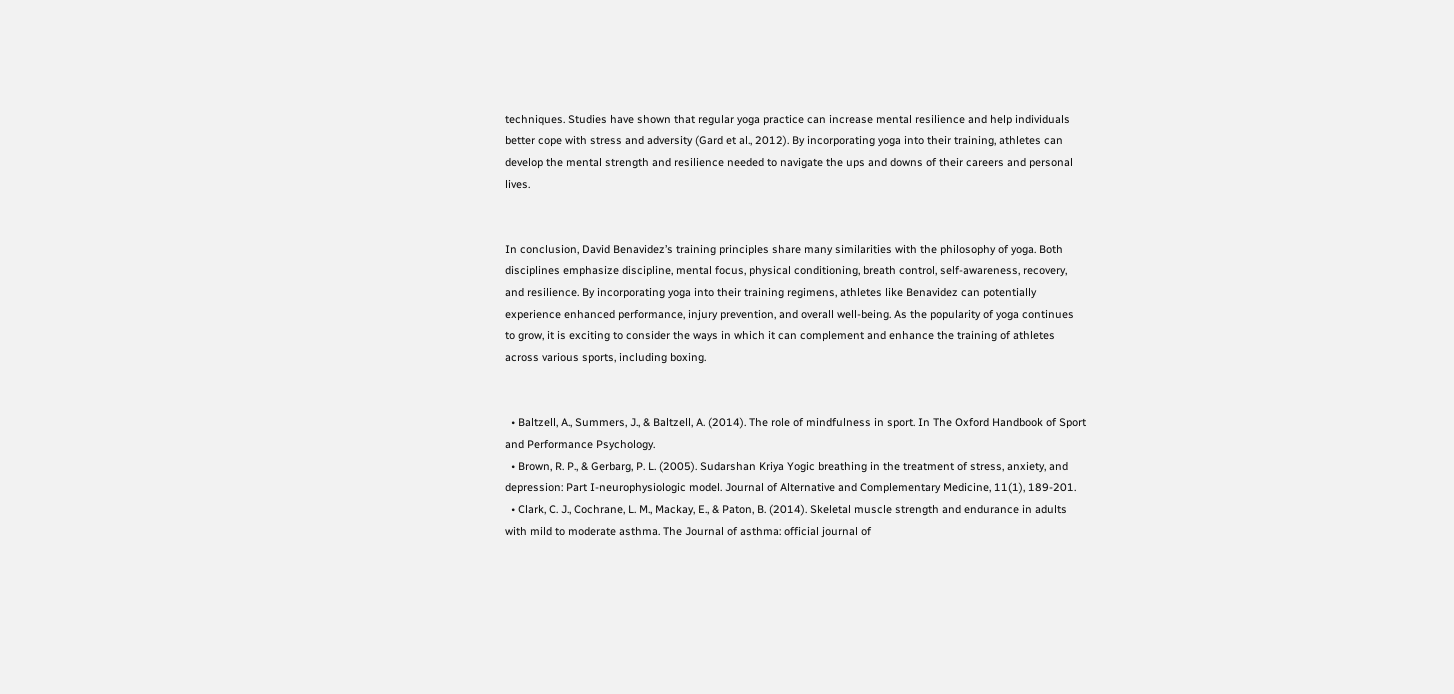techniques. Studies have shown that regular yoga practice can increase mental resilience and help individuals better cope with stress and adversity (Gard et al., 2012). By incorporating yoga into their training, athletes can develop the mental strength and resilience needed to navigate the ups and downs of their careers and personal lives.


In conclusion, David Benavidez’s training principles share many similarities with the philosophy of yoga. Both disciplines emphasize discipline, mental focus, physical conditioning, breath control, self-awareness, recovery, and resilience. By incorporating yoga into their training regimens, athletes like Benavidez can potentially experience enhanced performance, injury prevention, and overall well-being. As the popularity of yoga continues to grow, it is exciting to consider the ways in which it can complement and enhance the training of athletes across various sports, including boxing.


  • Baltzell, A., Summers, J., & Baltzell, A. (2014). The role of mindfulness in sport. In The Oxford Handbook of Sport and Performance Psychology.
  • Brown, R. P., & Gerbarg, P. L. (2005). Sudarshan Kriya Yogic breathing in the treatment of stress, anxiety, and depression: Part I-neurophysiologic model. Journal of Alternative and Complementary Medicine, 11(1), 189-201.
  • Clark, C. J., Cochrane, L. M., Mackay, E., & Paton, B. (2014). Skeletal muscle strength and endurance in adults with mild to moderate asthma. The Journal of asthma: official journal of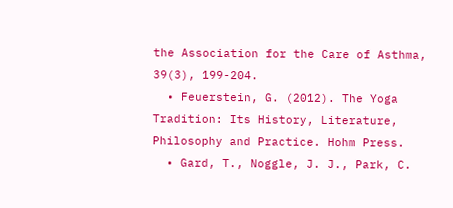the Association for the Care of Asthma, 39(3), 199-204.
  • Feuerstein, G. (2012). The Yoga Tradition: Its History, Literature, Philosophy and Practice. Hohm Press.
  • Gard, T., Noggle, J. J., Park, C.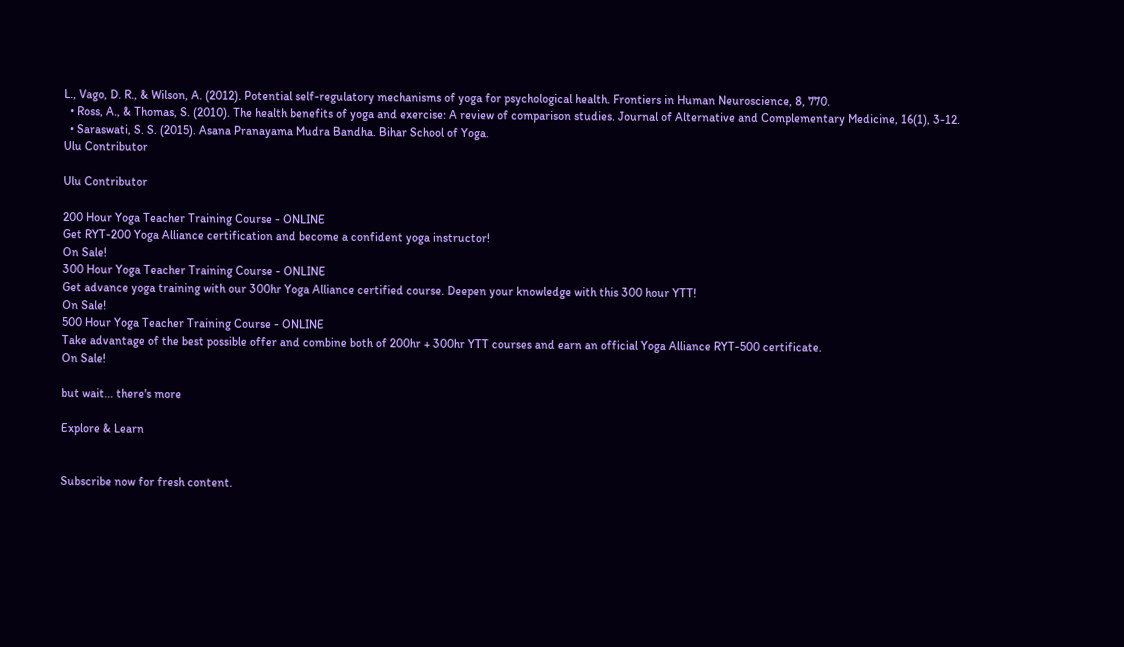L., Vago, D. R., & Wilson, A. (2012). Potential self-regulatory mechanisms of yoga for psychological health. Frontiers in Human Neuroscience, 8, 770.
  • Ross, A., & Thomas, S. (2010). The health benefits of yoga and exercise: A review of comparison studies. Journal of Alternative and Complementary Medicine, 16(1), 3-12.
  • Saraswati, S. S. (2015). Asana Pranayama Mudra Bandha. Bihar School of Yoga.
Ulu Contributor

Ulu Contributor

200 Hour Yoga Teacher Training Course - ONLINE
Get RYT-200 Yoga Alliance certification and become a confident yoga instructor!
On Sale!
300 Hour Yoga Teacher Training Course - ONLINE
Get advance yoga training with our 300hr Yoga Alliance certified course. Deepen your knowledge with this 300 hour YTT!
On Sale!
500 Hour Yoga Teacher Training Course - ONLINE
Take advantage of the best possible offer and combine both of 200hr + 300hr YTT courses and earn an official Yoga Alliance RYT-500 certificate.
On Sale!

but wait... there's more

Explore & Learn


Subscribe now for fresh content.